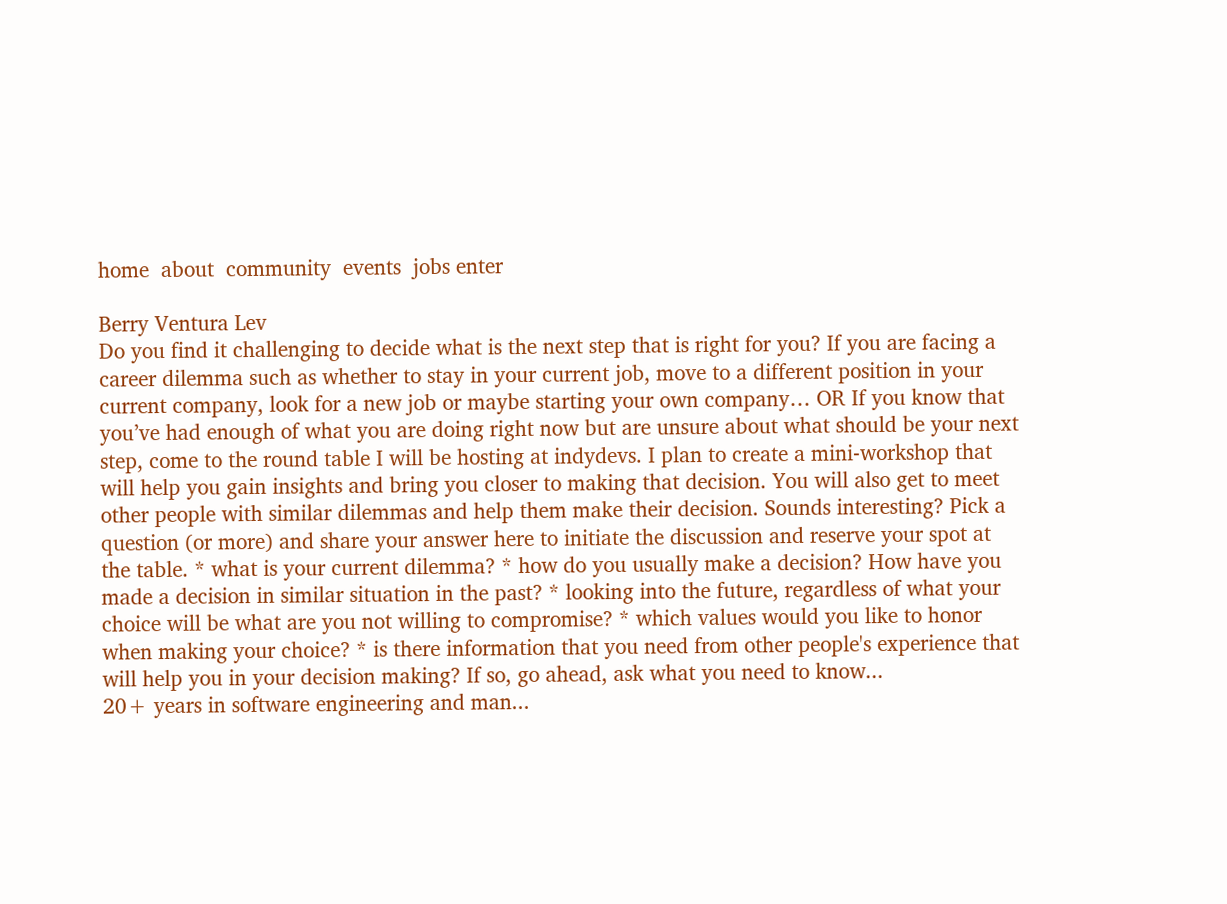home  about  community  events  jobs enter

Berry Ventura Lev
Do you find it challenging to decide what is the next step that is right for you? If you are facing a career dilemma such as whether to stay in your current job, move to a different position in your current company, look for a new job or maybe starting your own company… OR If you know that you’ve had enough of what you are doing right now but are unsure about what should be your next step, come to the round table I will be hosting at indydevs. I plan to create a mini-workshop that will help you gain insights and bring you closer to making that decision. You will also get to meet other people with similar dilemmas and help them make their decision. Sounds interesting? Pick a question (or more) and share your answer here to initiate the discussion and reserve your spot at the table. * what is your current dilemma? * how do you usually make a decision? How have you made a decision in similar situation in the past? * looking into the future, regardless of what your choice will be what are you not willing to compromise? * which values would you like to honor when making your choice? * is there information that you need from other people's experience that will help you in your decision making? If so, go ahead, ask what you need to know...
20+ years in software engineering and man...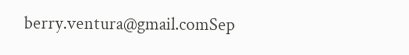berry.ventura@gmail.comSep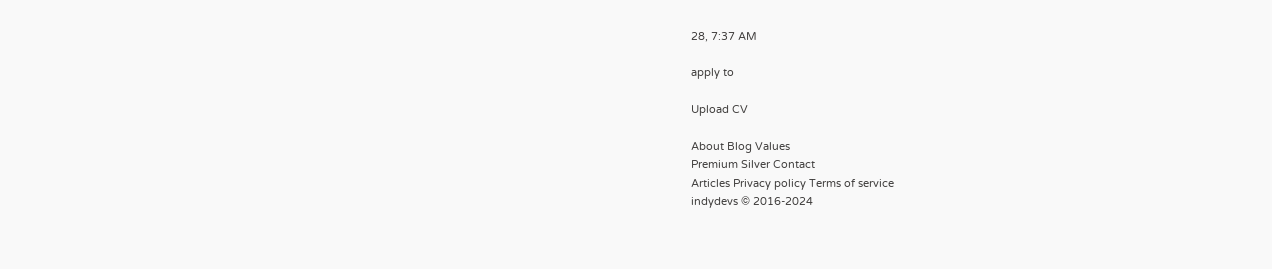28, 7:37 AM

apply to

Upload CV

About Blog Values
Premium Silver Contact
Articles Privacy policy Terms of service
indydevs © 2016-2024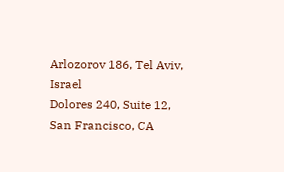Arlozorov 186, Tel Aviv, Israel
Dolores 240, Suite 12, San Francisco, CA